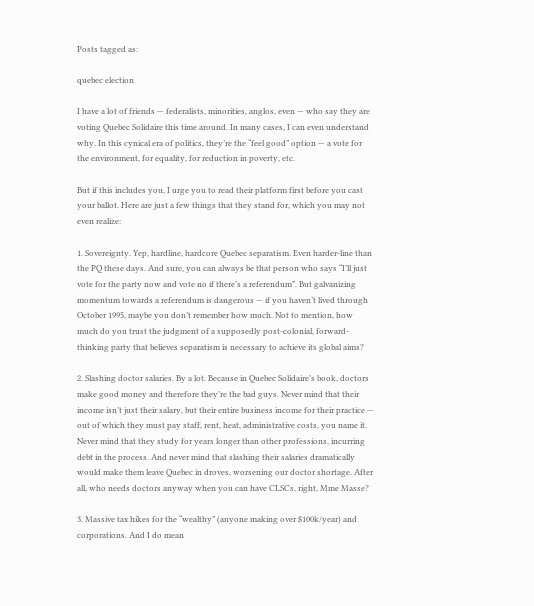Posts tagged as:

quebec election

I have a lot of friends — federalists, minorities, anglos, even — who say they are voting Quebec Solidaire this time around. In many cases, I can even understand why. In this cynical era of politics, they’re the “feel good” option — a vote for the environment, for equality, for reduction in poverty, etc.

But if this includes you, I urge you to read their platform first before you cast your ballot. Here are just a few things that they stand for, which you may not even realize:

1. Sovereignty. Yep, hardline, hardcore Quebec separatism. Even harder-line than the PQ these days. And sure, you can always be that person who says “I’ll just vote for the party now and vote no if there’s a referendum”. But galvanizing momentum towards a referendum is dangerous — if you haven’t lived through October 1995, maybe you don’t remember how much. Not to mention, how much do you trust the judgment of a supposedly post-colonial, forward-thinking party that believes separatism is necessary to achieve its global aims?

2. Slashing doctor salaries. By a lot. Because in Quebec Solidaire’s book, doctors make good money and therefore they’re the bad guys. Never mind that their income isn’t just their salary, but their entire business income for their practice — out of which they must pay staff, rent, heat, administrative costs, you name it. Never mind that they study for years longer than other professions, incurring debt in the process. And never mind that slashing their salaries dramatically would make them leave Quebec in droves, worsening our doctor shortage. After all, who needs doctors anyway when you can have CLSCs, right, Mme Masse?

3. Massive tax hikes for the “wealthy” (anyone making over $100k/year) and corporations. And I do mean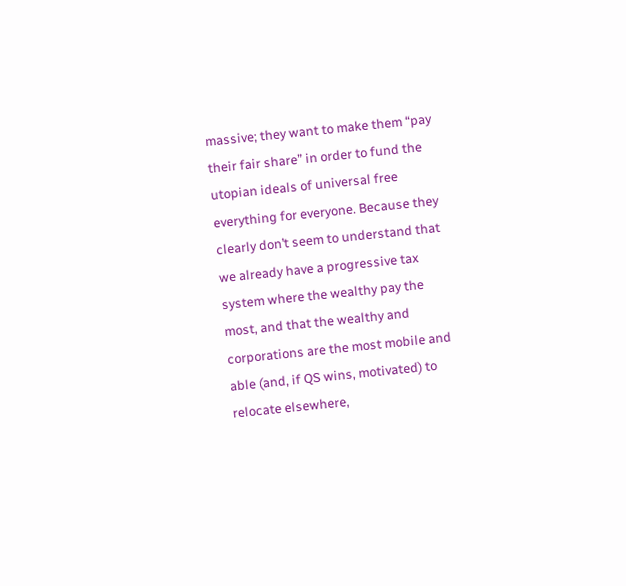massive; they want to make them “pay their fair share” in order to fund the utopian ideals of universal free everything for everyone. Because they clearly don’t seem to understand that we already have a progressive tax system where the wealthy pay the most, and that the wealthy and corporations are the most mobile and able (and, if QS wins, motivated) to relocate elsewhere,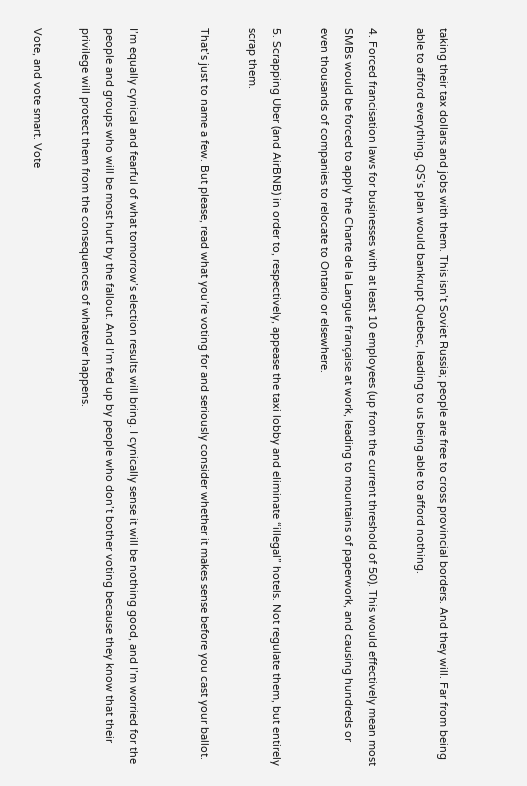taking their tax dollars and jobs with them. This isn’t Soviet Russia; people are free to cross provincial borders. And they will. Far from being able to afford everything, QS’s plan would bankrupt Quebec, leading to us being able to afford nothing.

4. Forced francisation laws for businesses with at least 10 employees (up from the current threshold of 50). This would effectively mean most SMBs would be forced to apply the Charte de la Langue française at work, leading to mountains of paperwork, and causing hundreds or even thousands of companies to relocate to Ontario or elsewhere.

5. Scrapping Uber (and AirBNB) in order to, respectively, appease the taxi lobby and eliminate “illegal” hotels. Not regulate them, but entirely scrap them.

That’s just to name a few. But please, read what you’re voting for and seriously consider whether it makes sense before you cast your ballot.


I’m equally cynical and fearful of what tomorrow’s election results will bring. I cynically sense it will be nothing good, and I’m worried for the people and groups who will be most hurt by the fallout. And I’m fed up by people who don’t bother voting because they know that their privilege will protect them from the consequences of whatever happens.

Vote, and vote smart. Vote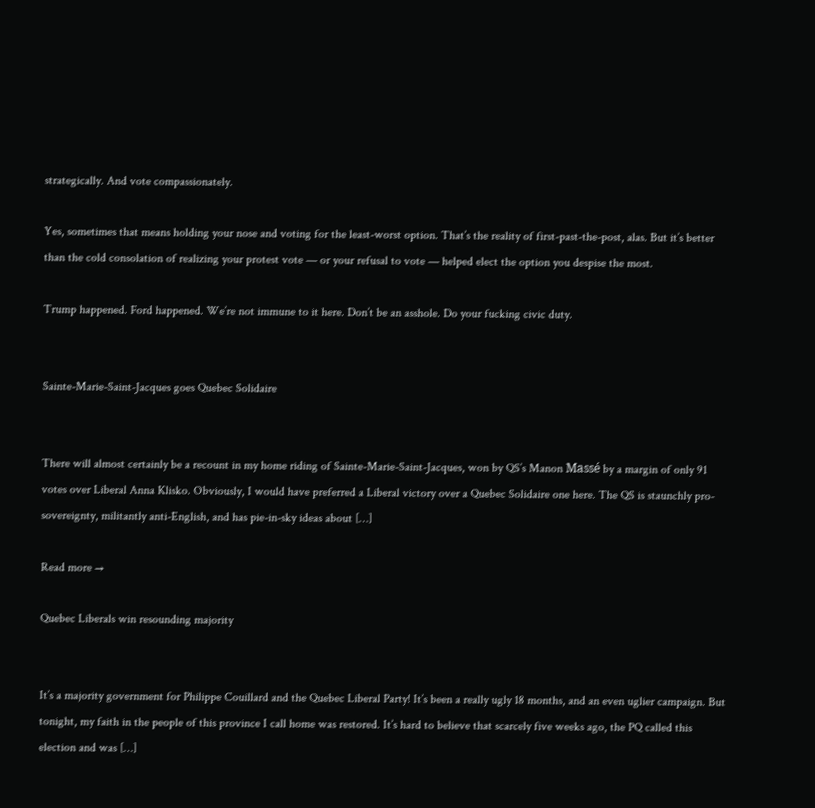strategically. And vote compassionately.

Yes, sometimes that means holding your nose and voting for the least-worst option. That’s the reality of first-past-the-post, alas. But it’s better than the cold consolation of realizing your protest vote — or your refusal to vote — helped elect the option you despise the most.

Trump happened. Ford happened. We’re not immune to it here. Don’t be an asshole. Do your fucking civic duty.


Sainte-Marie-Saint-Jacques goes Quebec Solidaire


There will almost certainly be a recount in my home riding of Sainte-Marie-Saint-Jacques, won by QS’s Manon Massé by a margin of only 91 votes over Liberal Anna Klisko. Obviously, I would have preferred a Liberal victory over a Quebec Solidaire one here. The QS is staunchly pro-sovereignty, militantly anti-English, and has pie-in-sky ideas about […]

Read more →

Quebec Liberals win resounding majority


It’s a majority government for Philippe Couillard and the Quebec Liberal Party! It’s been a really ugly 18 months, and an even uglier campaign. But tonight, my faith in the people of this province I call home was restored. It’s hard to believe that scarcely five weeks ago, the PQ called this election and was […]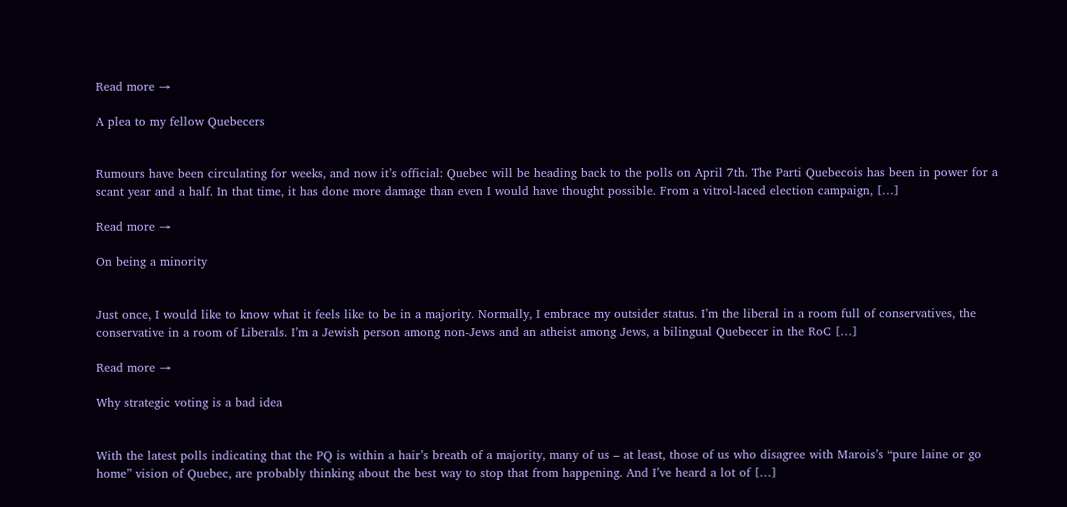Read more →

A plea to my fellow Quebecers


Rumours have been circulating for weeks, and now it’s official: Quebec will be heading back to the polls on April 7th. The Parti Quebecois has been in power for a scant year and a half. In that time, it has done more damage than even I would have thought possible. From a vitrol-laced election campaign, […]

Read more →

On being a minority


Just once, I would like to know what it feels like to be in a majority. Normally, I embrace my outsider status. I’m the liberal in a room full of conservatives, the conservative in a room of Liberals. I’m a Jewish person among non-Jews and an atheist among Jews, a bilingual Quebecer in the RoC […]

Read more →

Why strategic voting is a bad idea


With the latest polls indicating that the PQ is within a hair’s breath of a majority, many of us – at least, those of us who disagree with Marois’s “pure laine or go home” vision of Quebec, are probably thinking about the best way to stop that from happening. And I’ve heard a lot of […]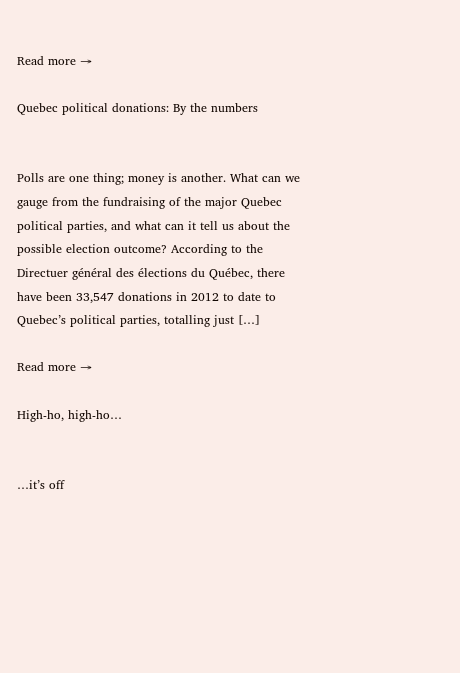Read more →

Quebec political donations: By the numbers


Polls are one thing; money is another. What can we gauge from the fundraising of the major Quebec political parties, and what can it tell us about the possible election outcome? According to the Directuer général des élections du Québec, there have been 33,547 donations in 2012 to date to Quebec’s political parties, totalling just […]

Read more →

High-ho, high-ho…


…it’s off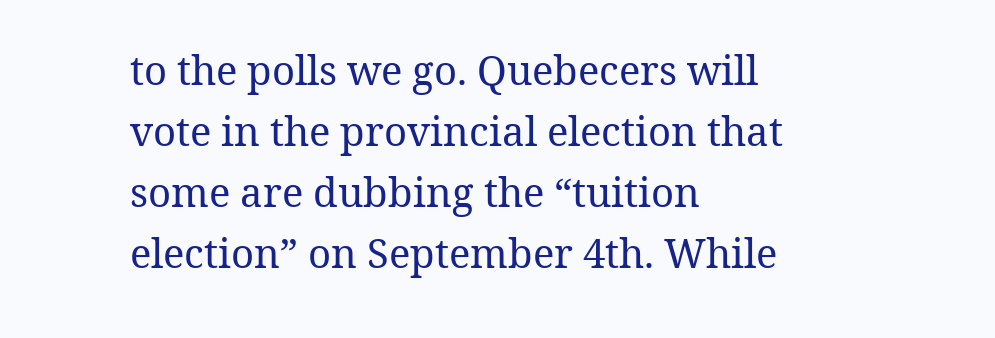to the polls we go. Quebecers will vote in the provincial election that some are dubbing the “tuition election” on September 4th. While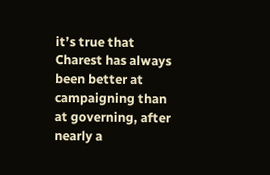it’s true that Charest has always been better at campaigning than at governing, after nearly a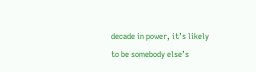decade in power, it’s likely to be somebody else’s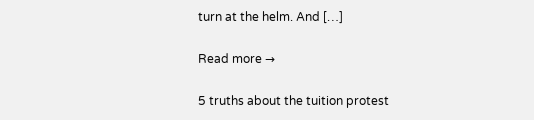turn at the helm. And […]

Read more →

5 truths about the tuition protest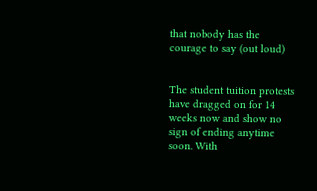that nobody has the courage to say (out loud)


The student tuition protests have dragged on for 14 weeks now and show no sign of ending anytime soon. With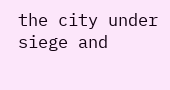the city under siege and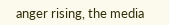anger rising, the media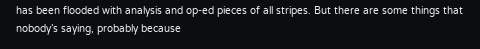has been flooded with analysis and op-ed pieces of all stripes. But there are some things that nobody’s saying, probably because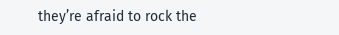they’re afraid to rock the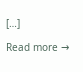[…]

Read more →